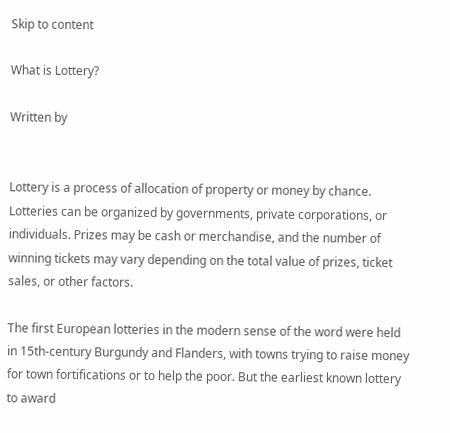Skip to content

What is Lottery?

Written by


Lottery is a process of allocation of property or money by chance. Lotteries can be organized by governments, private corporations, or individuals. Prizes may be cash or merchandise, and the number of winning tickets may vary depending on the total value of prizes, ticket sales, or other factors.

The first European lotteries in the modern sense of the word were held in 15th-century Burgundy and Flanders, with towns trying to raise money for town fortifications or to help the poor. But the earliest known lottery to award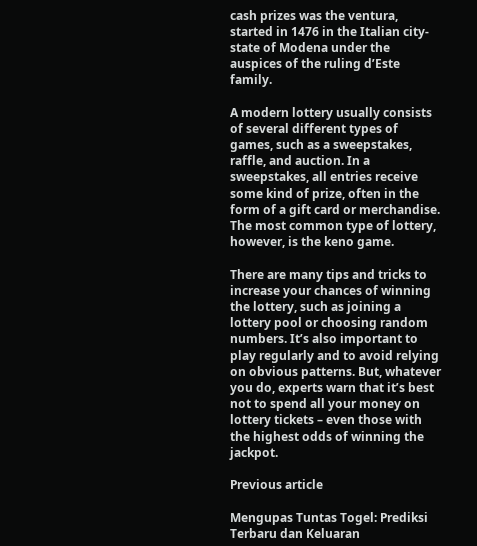cash prizes was the ventura, started in 1476 in the Italian city-state of Modena under the auspices of the ruling d’Este family.

A modern lottery usually consists of several different types of games, such as a sweepstakes, raffle, and auction. In a sweepstakes, all entries receive some kind of prize, often in the form of a gift card or merchandise. The most common type of lottery, however, is the keno game.

There are many tips and tricks to increase your chances of winning the lottery, such as joining a lottery pool or choosing random numbers. It’s also important to play regularly and to avoid relying on obvious patterns. But, whatever you do, experts warn that it’s best not to spend all your money on lottery tickets – even those with the highest odds of winning the jackpot.

Previous article

Mengupas Tuntas Togel: Prediksi Terbaru dan Keluaran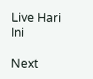Live Hari Ini

Next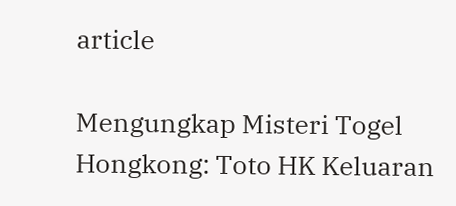article

Mengungkap Misteri Togel Hongkong: Toto HK Keluaran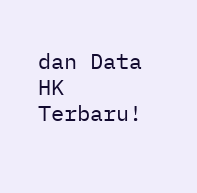dan Data HK Terbaru!